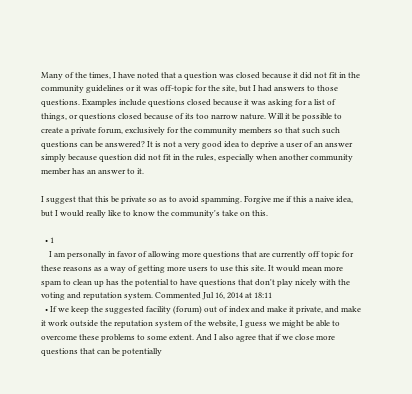Many of the times, I have noted that a question was closed because it did not fit in the community guidelines or it was off-topic for the site, but I had answers to those questions. Examples include questions closed because it was asking for a list of things, or questions closed because of its too narrow nature. Will it be possible to create a private forum, exclusively for the community members so that such such questions can be answered? It is not a very good idea to deprive a user of an answer simply because question did not fit in the rules, especially when another community member has an answer to it.

I suggest that this be private so as to avoid spamming. Forgive me if this a naive idea, but I would really like to know the community's take on this.

  • 1
    I am personally in favor of allowing more questions that are currently off topic for these reasons as a way of getting more users to use this site. It would mean more spam to clean up has the potential to have questions that don't play nicely with the voting and reputation system. Commented Jul 16, 2014 at 18:11
  • If we keep the suggested facility (forum) out of index and make it private, and make it work outside the reputation system of the website, I guess we might be able to overcome these problems to some extent. And I also agree that if we close more questions that can be potentially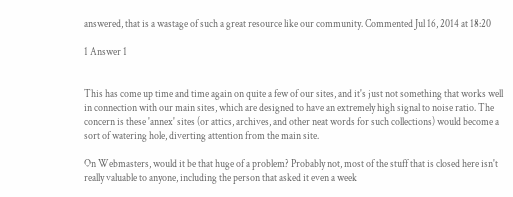answered, that is a wastage of such a great resource like our community. Commented Jul 16, 2014 at 18:20

1 Answer 1


This has come up time and time again on quite a few of our sites, and it's just not something that works well in connection with our main sites, which are designed to have an extremely high signal to noise ratio. The concern is these 'annex' sites (or attics, archives, and other neat words for such collections) would become a sort of watering hole, diverting attention from the main site.

On Webmasters, would it be that huge of a problem? Probably not, most of the stuff that is closed here isn't really valuable to anyone, including the person that asked it even a week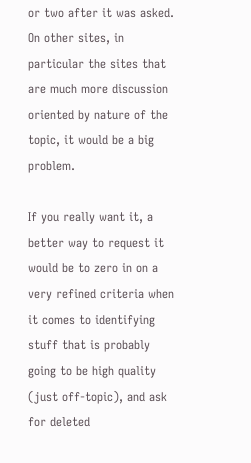or two after it was asked. On other sites, in particular the sites that are much more discussion oriented by nature of the topic, it would be a big problem.

If you really want it, a better way to request it would be to zero in on a very refined criteria when it comes to identifying stuff that is probably going to be high quality (just off-topic), and ask for deleted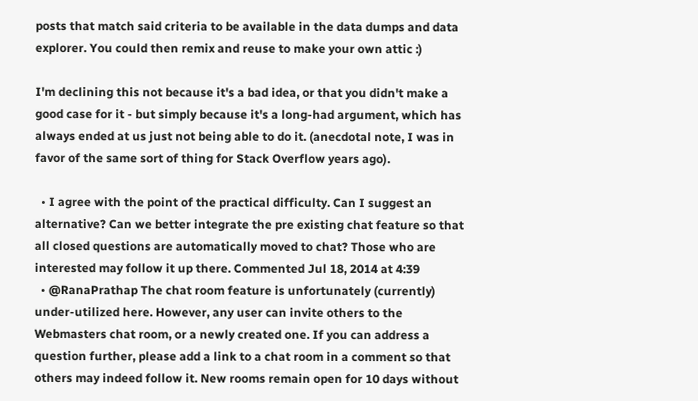posts that match said criteria to be available in the data dumps and data explorer. You could then remix and reuse to make your own attic :)

I'm declining this not because it's a bad idea, or that you didn't make a good case for it - but simply because it's a long-had argument, which has always ended at us just not being able to do it. (anecdotal note, I was in favor of the same sort of thing for Stack Overflow years ago).

  • I agree with the point of the practical difficulty. Can I suggest an alternative? Can we better integrate the pre existing chat feature so that all closed questions are automatically moved to chat? Those who are interested may follow it up there. Commented Jul 18, 2014 at 4:39
  • @RanaPrathap The chat room feature is unfortunately (currently) under-utilized here. However, any user can invite others to the Webmasters chat room, or a newly created one. If you can address a question further, please add a link to a chat room in a comment so that others may indeed follow it. New rooms remain open for 10 days without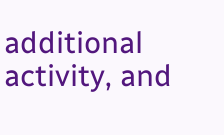additional activity, and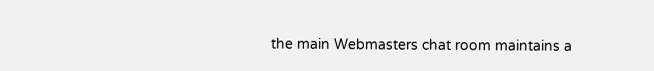the main Webmasters chat room maintains a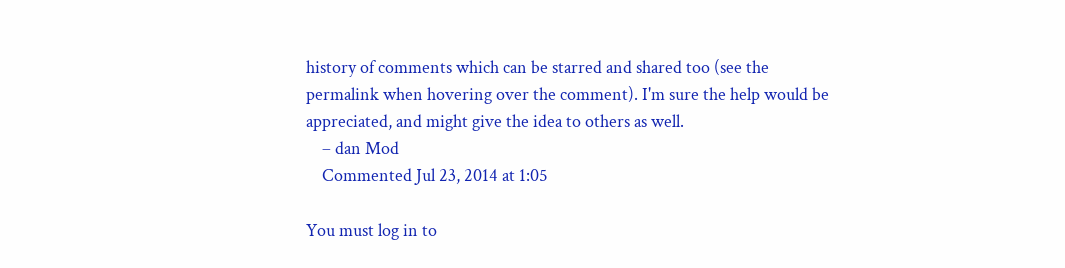history of comments which can be starred and shared too (see the permalink when hovering over the comment). I'm sure the help would be appreciated, and might give the idea to others as well.
    – dan Mod
    Commented Jul 23, 2014 at 1:05

You must log in to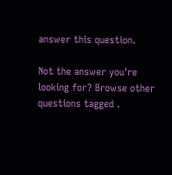answer this question.

Not the answer you're looking for? Browse other questions tagged .